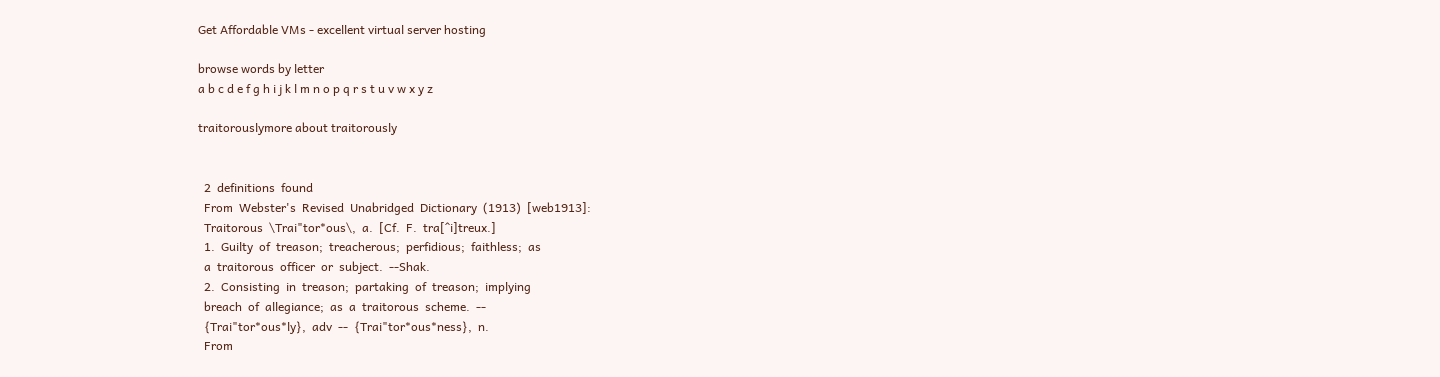Get Affordable VMs - excellent virtual server hosting

browse words by letter
a b c d e f g h i j k l m n o p q r s t u v w x y z

traitorouslymore about traitorously


  2  definitions  found
  From  Webster's  Revised  Unabridged  Dictionary  (1913)  [web1913]:
  Traitorous  \Trai"tor*ous\,  a.  [Cf.  F.  tra[^i]treux.]
  1.  Guilty  of  treason;  treacherous;  perfidious;  faithless;  as
  a  traitorous  officer  or  subject.  --Shak.
  2.  Consisting  in  treason;  partaking  of  treason;  implying
  breach  of  allegiance;  as  a  traitorous  scheme.  --
  {Trai"tor*ous*ly},  adv  --  {Trai"tor*ous*ness},  n.
  From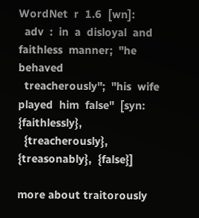WordNet  r  1.6  [wn]:
  adv  :  in  a  disloyal  and  faithless  manner;  "he  behaved
  treacherously";  "his  wife  played  him  false"  [syn:  {faithlessly},
  {treacherously},  {treasonably},  {false}]

more about traitorously